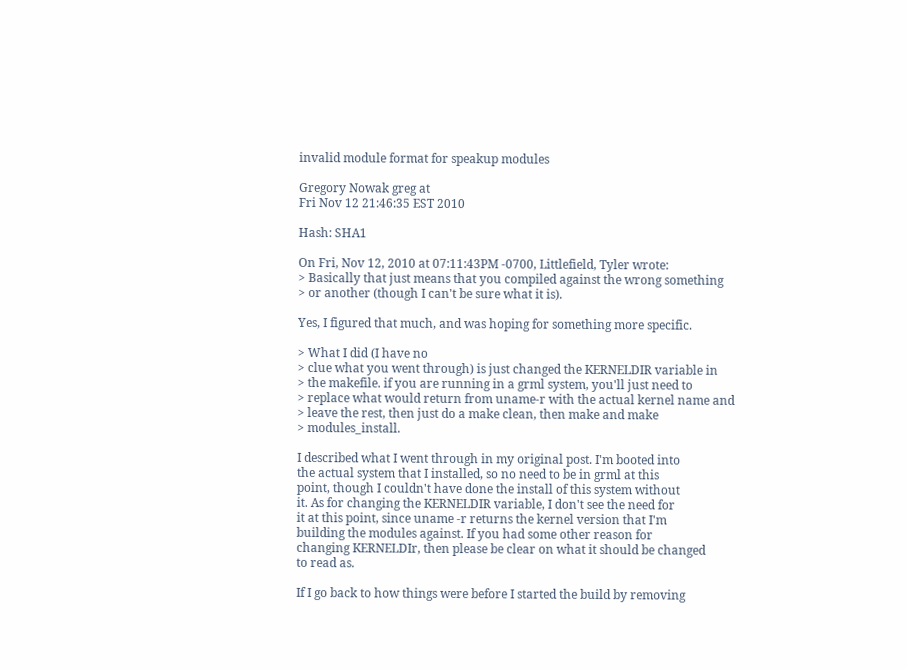invalid module format for speakup modules

Gregory Nowak greg at
Fri Nov 12 21:46:35 EST 2010

Hash: SHA1

On Fri, Nov 12, 2010 at 07:11:43PM -0700, Littlefield, Tyler wrote:
> Basically that just means that you compiled against the wrong something
> or another (though I can't be sure what it is).

Yes, I figured that much, and was hoping for something more specific.

> What I did (I have no
> clue what you went through) is just changed the KERNELDIR variable in
> the makefile. if you are running in a grml system, you'll just need to
> replace what would return from uname-r with the actual kernel name and
> leave the rest, then just do a make clean, then make and make
> modules_install.

I described what I went through in my original post. I'm booted into
the actual system that I installed, so no need to be in grml at this
point, though I couldn't have done the install of this system without
it. As for changing the KERNELDIR variable, I don't see the need for
it at this point, since uname -r returns the kernel version that I'm
building the modules against. If you had some other reason for
changing KERNELDIr, then please be clear on what it should be changed
to read as.

If I go back to how things were before I started the build by removing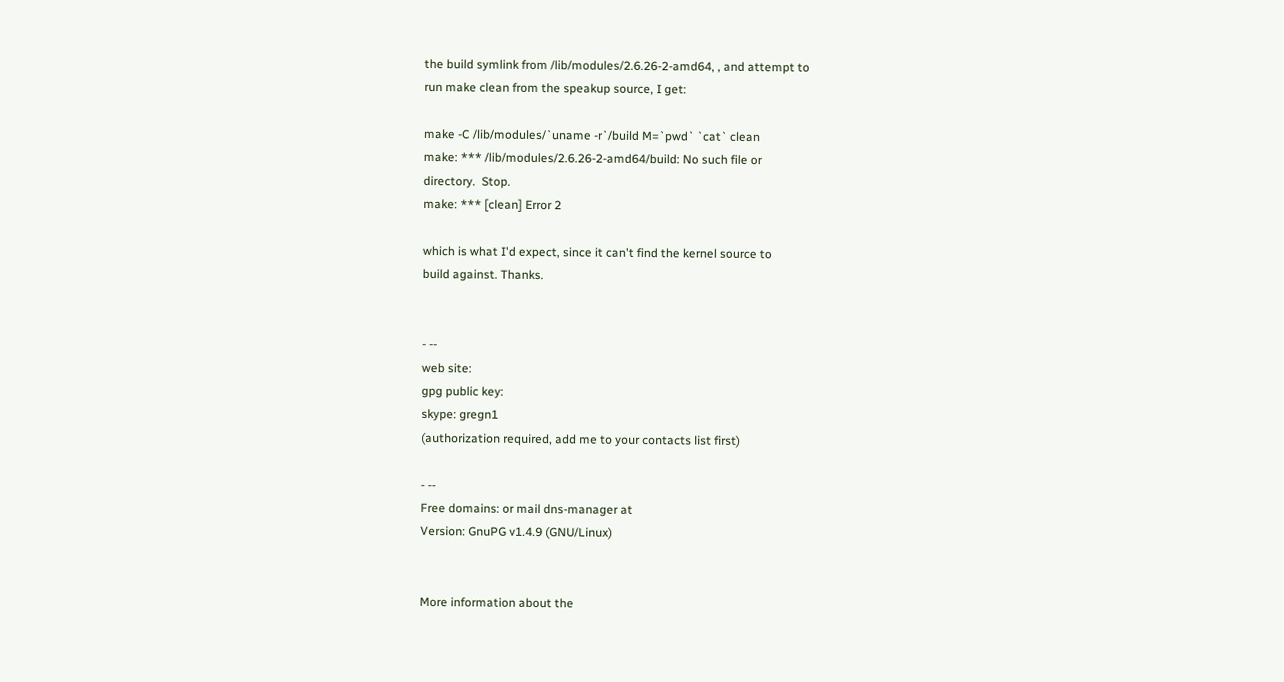the build symlink from /lib/modules/2.6.26-2-amd64, , and attempt to
run make clean from the speakup source, I get:

make -C /lib/modules/`uname -r`/build M=`pwd` `cat` clean
make: *** /lib/modules/2.6.26-2-amd64/build: No such file or
directory.  Stop.
make: *** [clean] Error 2

which is what I'd expect, since it can't find the kernel source to
build against. Thanks.


- --
web site:
gpg public key:
skype: gregn1
(authorization required, add me to your contacts list first)

- --
Free domains: or mail dns-manager at
Version: GnuPG v1.4.9 (GNU/Linux)


More information about the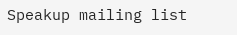Speakup mailing list